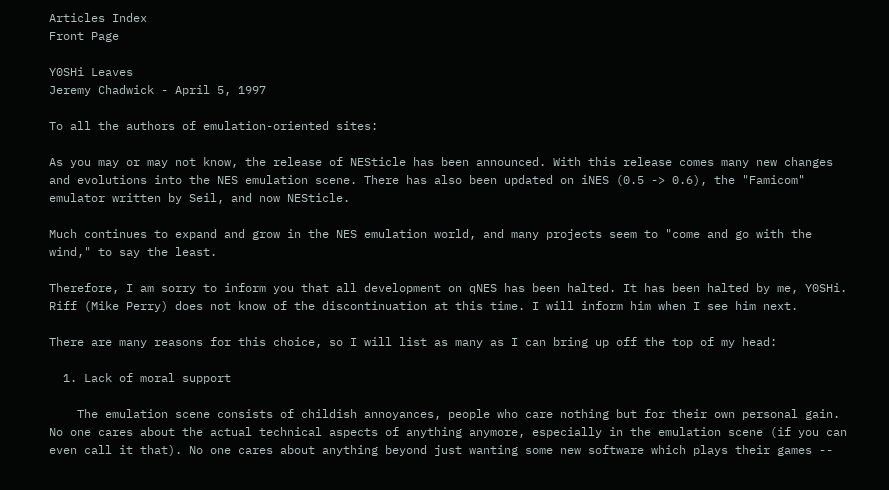Articles Index
Front Page

Y0SHi Leaves
Jeremy Chadwick - April 5, 1997

To all the authors of emulation-oriented sites:

As you may or may not know, the release of NESticle has been announced. With this release comes many new changes and evolutions into the NES emulation scene. There has also been updated on iNES (0.5 -> 0.6), the "Famicom" emulator written by Seil, and now NESticle.

Much continues to expand and grow in the NES emulation world, and many projects seem to "come and go with the wind," to say the least.

Therefore, I am sorry to inform you that all development on qNES has been halted. It has been halted by me, Y0SHi. Riff (Mike Perry) does not know of the discontinuation at this time. I will inform him when I see him next.

There are many reasons for this choice, so I will list as many as I can bring up off the top of my head:

  1. Lack of moral support

    The emulation scene consists of childish annoyances, people who care nothing but for their own personal gain. No one cares about the actual technical aspects of anything anymore, especially in the emulation scene (if you can even call it that). No one cares about anything beyond just wanting some new software which plays their games --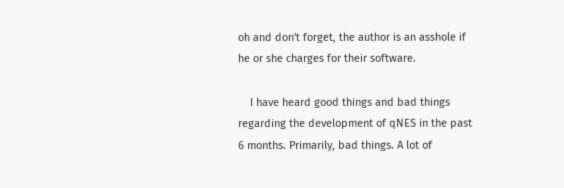oh and don't forget, the author is an asshole if he or she charges for their software.

    I have heard good things and bad things regarding the development of qNES in the past 6 months. Primarily, bad things. A lot of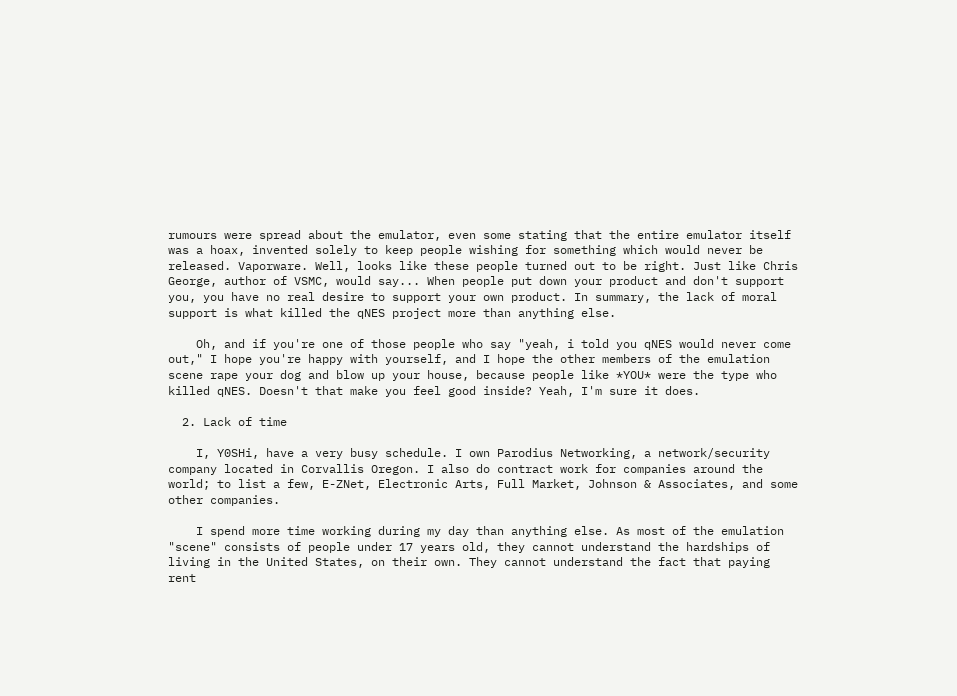rumours were spread about the emulator, even some stating that the entire emulator itself was a hoax, invented solely to keep people wishing for something which would never be released. Vaporware. Well, looks like these people turned out to be right. Just like Chris George, author of VSMC, would say... When people put down your product and don't support you, you have no real desire to support your own product. In summary, the lack of moral support is what killed the qNES project more than anything else.

    Oh, and if you're one of those people who say "yeah, i told you qNES would never come out," I hope you're happy with yourself, and I hope the other members of the emulation scene rape your dog and blow up your house, because people like *YOU* were the type who killed qNES. Doesn't that make you feel good inside? Yeah, I'm sure it does.

  2. Lack of time

    I, Y0SHi, have a very busy schedule. I own Parodius Networking, a network/security company located in Corvallis Oregon. I also do contract work for companies around the world; to list a few, E-ZNet, Electronic Arts, Full Market, Johnson & Associates, and some other companies.

    I spend more time working during my day than anything else. As most of the emulation "scene" consists of people under 17 years old, they cannot understand the hardships of living in the United States, on their own. They cannot understand the fact that paying rent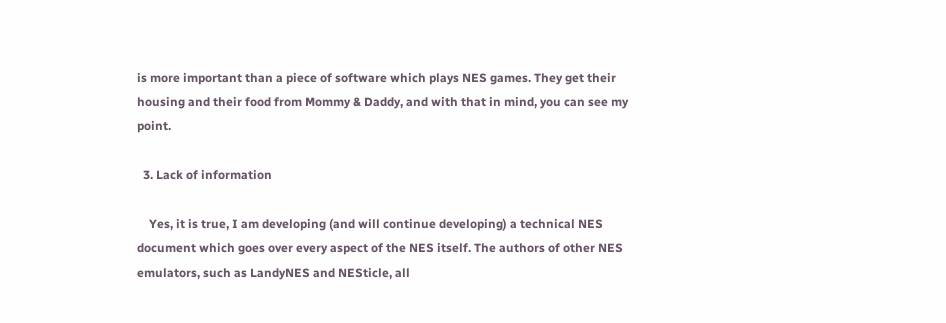is more important than a piece of software which plays NES games. They get their housing and their food from Mommy & Daddy, and with that in mind, you can see my point.

  3. Lack of information

    Yes, it is true, I am developing (and will continue developing) a technical NES document which goes over every aspect of the NES itself. The authors of other NES emulators, such as LandyNES and NESticle, all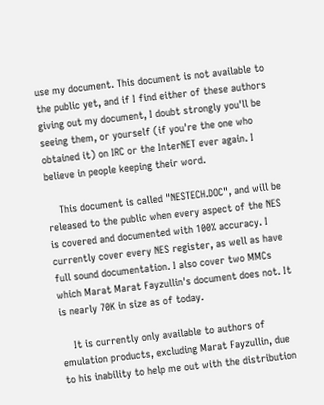use my document. This document is not available to the public yet, and if I find either of these authors giving out my document, I doubt strongly you'll be seeing them, or yourself (if you're the one who obtained it) on IRC or the InterNET ever again. I believe in people keeping their word.

    This document is called "NESTECH.DOC", and will be released to the public when every aspect of the NES is covered and documented with 100% accuracy. I currently cover every NES register, as well as have full sound documentation. I also cover two MMCs which Marat Marat Fayzullin's document does not. It is nearly 70K in size as of today.

    It is currently only available to authors of emulation products, excluding Marat Fayzullin, due to his inability to help me out with the distribution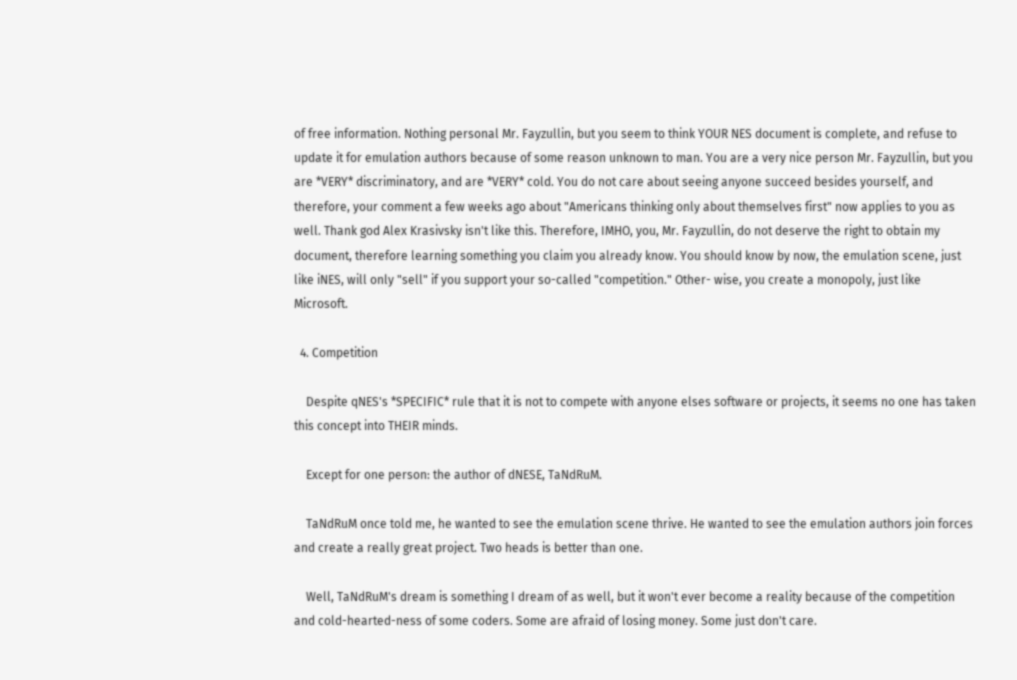of free information. Nothing personal Mr. Fayzullin, but you seem to think YOUR NES document is complete, and refuse to update it for emulation authors because of some reason unknown to man. You are a very nice person Mr. Fayzullin, but you are *VERY* discriminatory, and are *VERY* cold. You do not care about seeing anyone succeed besides yourself, and therefore, your comment a few weeks ago about "Americans thinking only about themselves first" now applies to you as well. Thank god Alex Krasivsky isn't like this. Therefore, IMHO, you, Mr. Fayzullin, do not deserve the right to obtain my document, therefore learning something you claim you already know. You should know by now, the emulation scene, just like iNES, will only "sell" if you support your so-called "competition." Other- wise, you create a monopoly, just like Microsoft.

  4. Competition

    Despite qNES's *SPECIFIC* rule that it is not to compete with anyone elses software or projects, it seems no one has taken this concept into THEIR minds.

    Except for one person: the author of dNESE, TaNdRuM.

    TaNdRuM once told me, he wanted to see the emulation scene thrive. He wanted to see the emulation authors join forces and create a really great project. Two heads is better than one.

    Well, TaNdRuM's dream is something I dream of as well, but it won't ever become a reality because of the competition and cold-hearted-ness of some coders. Some are afraid of losing money. Some just don't care.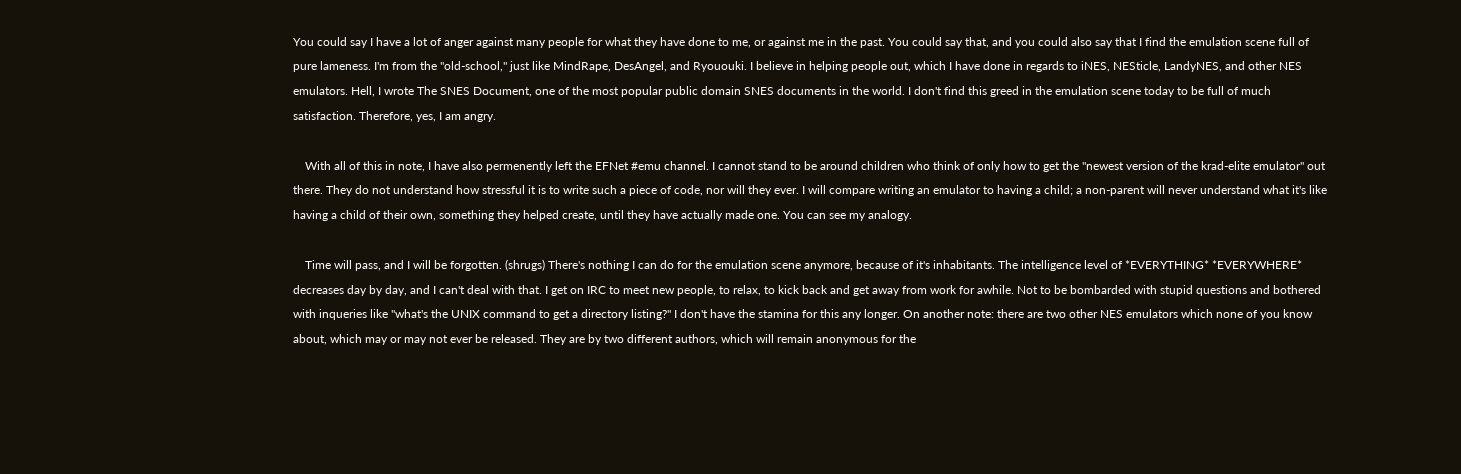You could say I have a lot of anger against many people for what they have done to me, or against me in the past. You could say that, and you could also say that I find the emulation scene full of pure lameness. I'm from the "old-school," just like MindRape, DesAngel, and Ryououki. I believe in helping people out, which I have done in regards to iNES, NESticle, LandyNES, and other NES emulators. Hell, I wrote The SNES Document, one of the most popular public domain SNES documents in the world. I don't find this greed in the emulation scene today to be full of much satisfaction. Therefore, yes, I am angry.

    With all of this in note, I have also permenently left the EFNet #emu channel. I cannot stand to be around children who think of only how to get the "newest version of the krad-elite emulator" out there. They do not understand how stressful it is to write such a piece of code, nor will they ever. I will compare writing an emulator to having a child; a non-parent will never understand what it's like having a child of their own, something they helped create, until they have actually made one. You can see my analogy.

    Time will pass, and I will be forgotten. (shrugs) There's nothing I can do for the emulation scene anymore, because of it's inhabitants. The intelligence level of *EVERYTHING* *EVERYWHERE* decreases day by day, and I can't deal with that. I get on IRC to meet new people, to relax, to kick back and get away from work for awhile. Not to be bombarded with stupid questions and bothered with inqueries like "what's the UNIX command to get a directory listing?" I don't have the stamina for this any longer. On another note: there are two other NES emulators which none of you know about, which may or may not ever be released. They are by two different authors, which will remain anonymous for the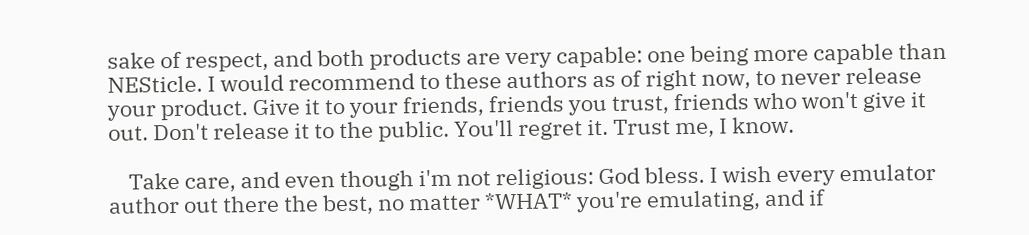sake of respect, and both products are very capable: one being more capable than NESticle. I would recommend to these authors as of right now, to never release your product. Give it to your friends, friends you trust, friends who won't give it out. Don't release it to the public. You'll regret it. Trust me, I know.

    Take care, and even though i'm not religious: God bless. I wish every emulator author out there the best, no matter *WHAT* you're emulating, and if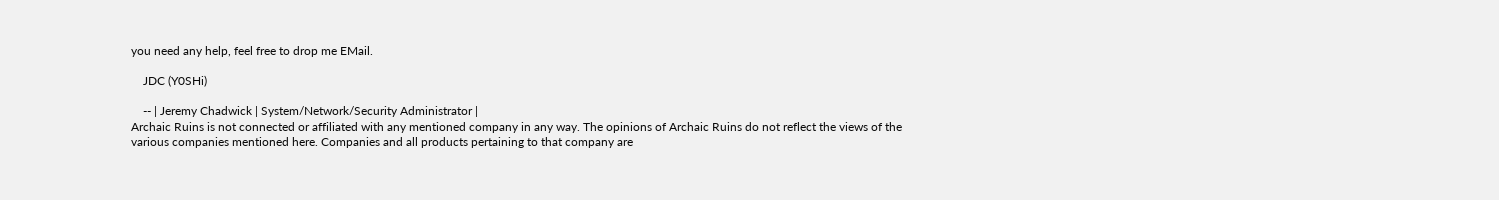you need any help, feel free to drop me EMail.

    JDC (Y0SHi)

    -- | Jeremy Chadwick | System/Network/Security Administrator |
Archaic Ruins is not connected or affiliated with any mentioned company in any way. The opinions of Archaic Ruins do not reflect the views of the various companies mentioned here. Companies and all products pertaining to that company are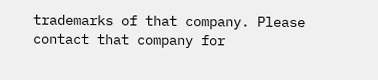trademarks of that company. Please contact that company for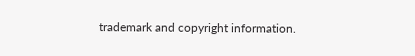trademark and copyright information.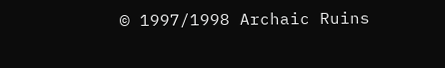© 1997/1998 Archaic Ruins